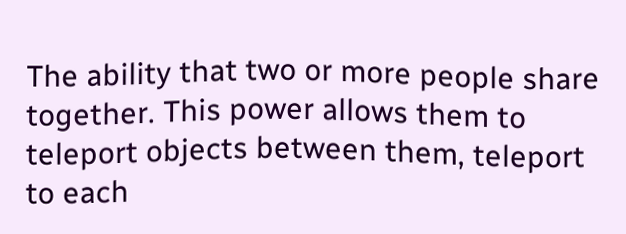The ability that two or more people share together. This power allows them to teleport objects between them, teleport to each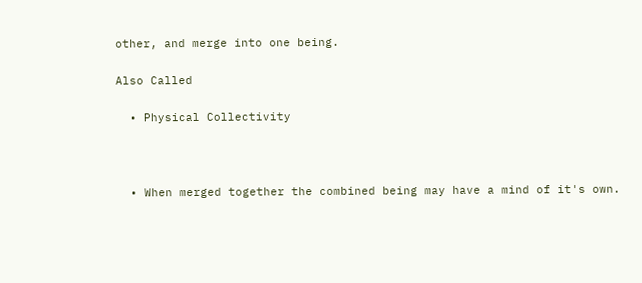other, and merge into one being.

Also Called

  • Physical Collectivity



  • When merged together the combined being may have a mind of it's own.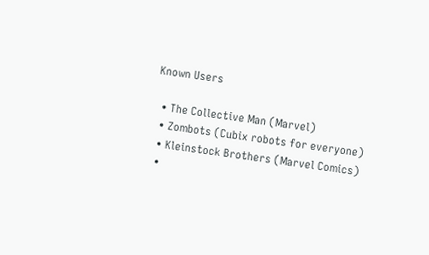Known Users

  • The Collective Man (Marvel)
  • Zombots (Cubix robots for everyone)
  • Kleinstock Brothers (Marvel Comics)
  •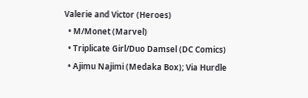Valerie and Victor (Heroes)
  • M/Monet (Marvel)
  • Triplicate Girl/Duo Damsel (DC Comics)
  • Ajimu Najimi (Medaka Box); Via Hurdle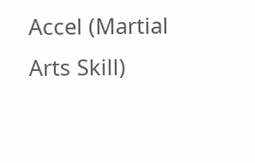Accel (Martial Arts Skill)